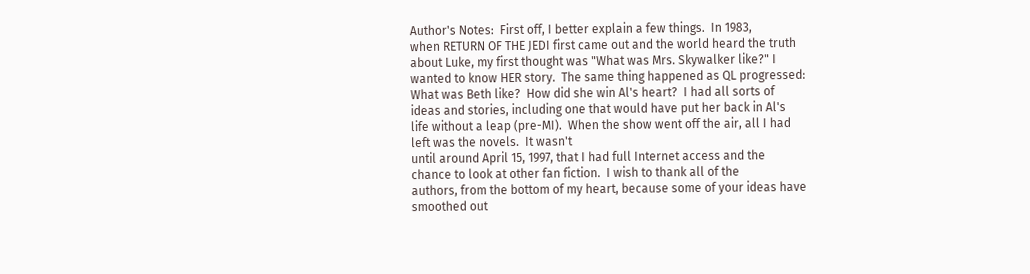Author's Notes:  First off, I better explain a few things.  In 1983,
when RETURN OF THE JEDI first came out and the world heard the truth
about Luke, my first thought was "What was Mrs. Skywalker like?" I
wanted to know HER story.  The same thing happened as QL progressed:
What was Beth like?  How did she win Al's heart?  I had all sorts of
ideas and stories, including one that would have put her back in Al's
life without a leap (pre-MI).  When the show went off the air, all I had
left was the novels.  It wasn't
until around April 15, 1997, that I had full Internet access and the
chance to look at other fan fiction.  I wish to thank all of the
authors, from the bottom of my heart, because some of your ideas have
smoothed out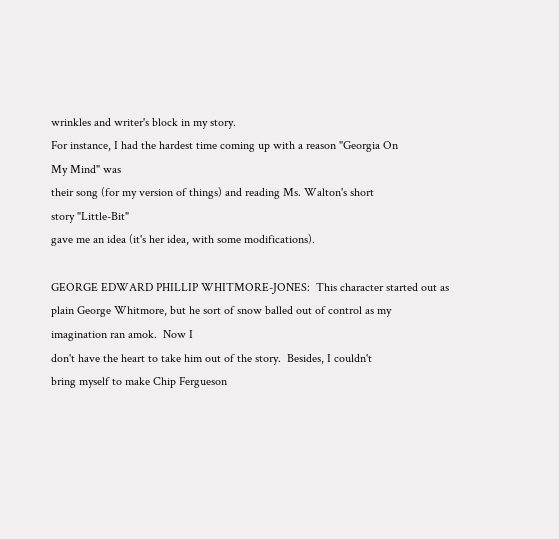wrinkles and writer's block in my story.
For instance, I had the hardest time coming up with a reason "Georgia On
My Mind" was
their song (for my version of things) and reading Ms. Walton's short
story "Little-Bit"
gave me an idea (it's her idea, with some modifications).

GEORGE EDWARD PHILLIP WHITMORE-JONES:  This character started out as
plain George Whitmore, but he sort of snow balled out of control as my
imagination ran amok.  Now I
don't have the heart to take him out of the story.  Besides, I couldn't
bring myself to make Chip Fergueson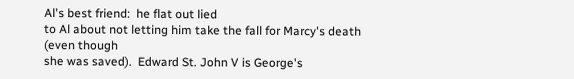Al's best friend:  he flat out lied
to Al about not letting him take the fall for Marcy's death (even though
she was saved).  Edward St. John V is George's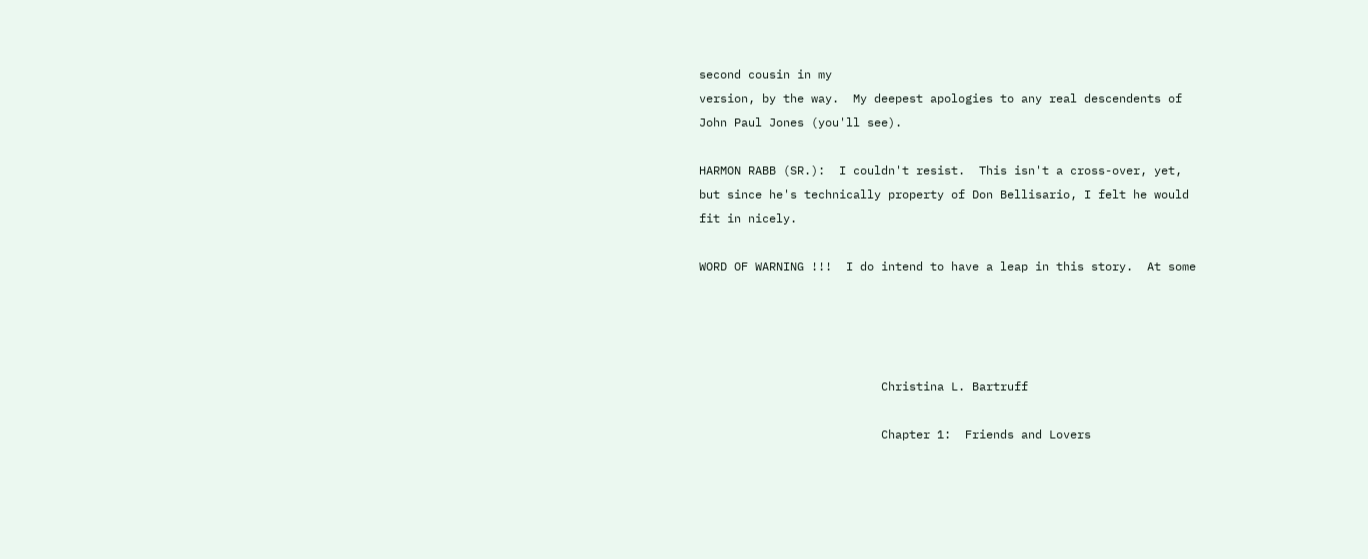second cousin in my
version, by the way.  My deepest apologies to any real descendents of
John Paul Jones (you'll see).

HARMON RABB (SR.):  I couldn't resist.  This isn't a cross-over, yet,
but since he's technically property of Don Bellisario, I felt he would
fit in nicely.

WORD OF WARNING !!!  I do intend to have a leap in this story.  At some




                          Christina L. Bartruff

                          Chapter 1:  Friends and Lovers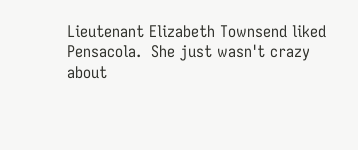Lieutenant Elizabeth Townsend liked Pensacola.  She just wasn't crazy
about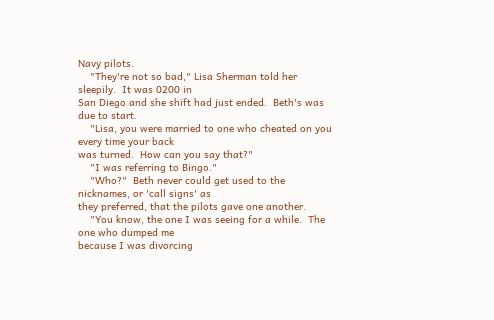Navy pilots.
    "They're not so bad," Lisa Sherman told her sleepily.  It was 0200 in
San Diego and she shift had just ended.  Beth's was due to start.
    "Lisa, you were married to one who cheated on you every time your back
was turned.  How can you say that?"
    "I was referring to Bingo."
    "Who?"  Beth never could get used to the nicknames, or 'call signs' as
they preferred, that the pilots gave one another.
    "You know, the one I was seeing for a while.  The one who dumped me
because I was divorcing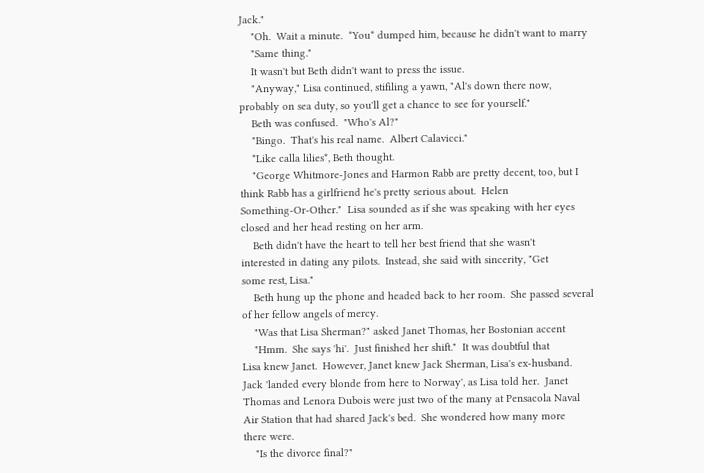Jack."
    "Oh.  Wait a minute.  *You* dumped him, because he didn't want to marry
    "Same thing."
    It wasn't but Beth didn't want to press the issue.
    "Anyway," Lisa continued, stifiling a yawn, "Al's down there now,
probably on sea duty, so you'll get a chance to see for yourself."
    Beth was confused.  "Who's Al?"
    "Bingo.  That's his real name.  Albert Calavicci."
    *Like calla lilies*, Beth thought.
    "George Whitmore-Jones and Harmon Rabb are pretty decent, too, but I
think Rabb has a girlfriend he's pretty serious about.  Helen
Something-Or-Other."  Lisa sounded as if she was speaking with her eyes
closed and her head resting on her arm.
    Beth didn't have the heart to tell her best friend that she wasn't
interested in dating any pilots.  Instead, she said with sincerity, "Get
some rest, Lisa."
    Beth hung up the phone and headed back to her room.  She passed several
of her fellow angels of mercy.
    "Was that Lisa Sherman?" asked Janet Thomas, her Bostonian accent
    "Hmm.  She says 'hi'.  Just finished her shift."  It was doubtful that
Lisa knew Janet.  However, Janet knew Jack Sherman, Lisa's ex-husband.
Jack 'landed every blonde from here to Norway', as Lisa told her.  Janet
Thomas and Lenora Dubois were just two of the many at Pensacola Naval
Air Station that had shared Jack's bed.  She wondered how many more
there were.
    "Is the divorce final?"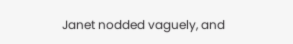Janet nodded vaguely, and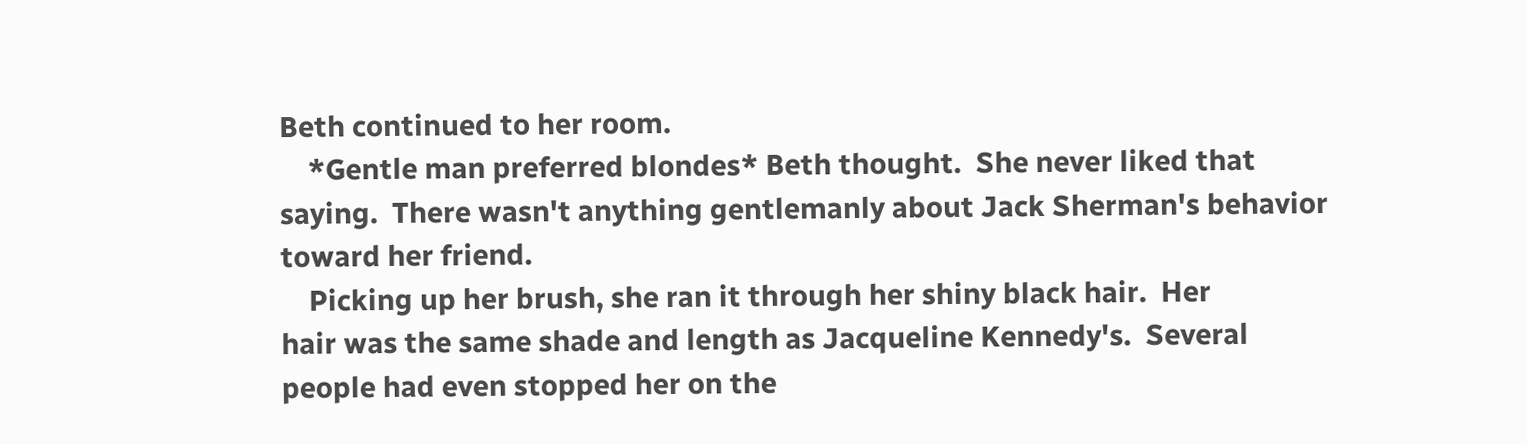Beth continued to her room.
    *Gentle man preferred blondes* Beth thought.  She never liked that
saying.  There wasn't anything gentlemanly about Jack Sherman's behavior
toward her friend.
    Picking up her brush, she ran it through her shiny black hair.  Her
hair was the same shade and length as Jacqueline Kennedy's.  Several
people had even stopped her on the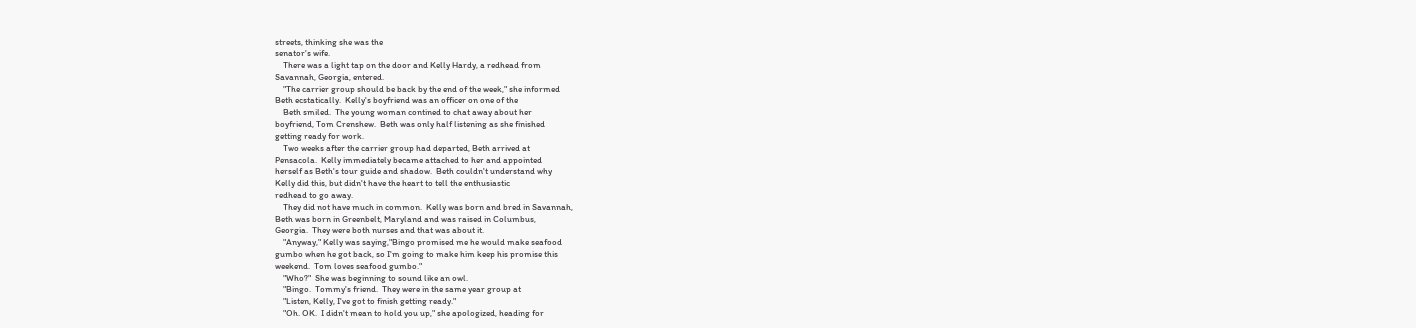streets, thinking she was the
senator's wife.
    There was a light tap on the door and Kelly Hardy, a redhead from
Savannah, Georgia, entered.
    "The carrier group should be back by the end of the week," she informed
Beth ecstatically.  Kelly's boyfriend was an officer on one of the
    Beth smiled.  The young woman contined to chat away about her
boyfriend, Tom Crenshew.  Beth was only half listening as she finished
getting ready for work.
    Two weeks after the carrier group had departed, Beth arrived at
Pensacola.  Kelly immediately became attached to her and appointed
herself as Beth's tour guide and shadow.  Beth couldn't understand why
Kelly did this, but didn't have the heart to tell the enthusiastic
redhead to go away.
    They did not have much in common.  Kelly was born and bred in Savannah,
Beth was born in Greenbelt, Maryland and was raised in Columbus,
Georgia.  They were both nurses and that was about it.
    "Anyway," Kelly was saying,"Bingo promised me he would make seafood
gumbo when he got back, so I'm going to make him keep his promise this
weekend.  Tom loves seafood gumbo."
    "Who?"  She was beginning to sound like an owl.
    "Bingo.  Tommy's friend.  They were in the same year group at
    "Listen, Kelly, I've got to finish getting ready."
    "Oh. OK.  I didn't mean to hold you up," she apologized, heading for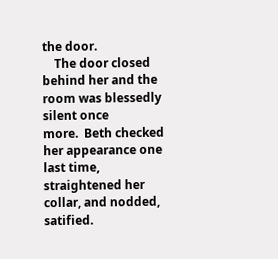the door.
    The door closed behind her and the room was blessedly silent once
more.  Beth checked her appearance one last time, straightened her
collar, and nodded, satified.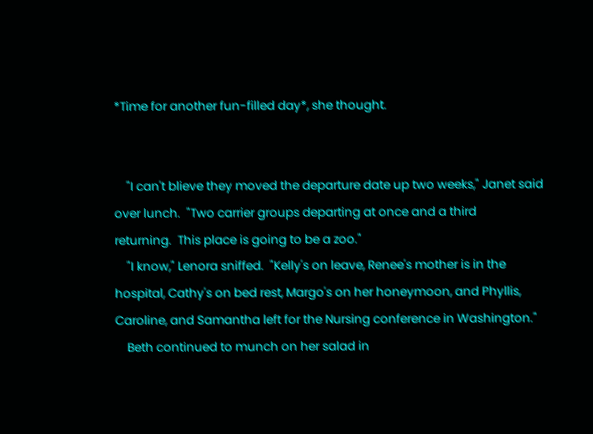*Time for another fun-filled day*, she thought.


    "I can't blieve they moved the departure date up two weeks," Janet said
over lunch.  "Two carrier groups departing at once and a third
returning.  This place is going to be a zoo."
    "I know," Lenora sniffed.  "Kelly's on leave, Renee's mother is in the
hospital, Cathy's on bed rest, Margo's on her honeymoon, and Phyllis,
Caroline, and Samantha left for the Nursing conference in Washington."
    Beth continued to munch on her salad in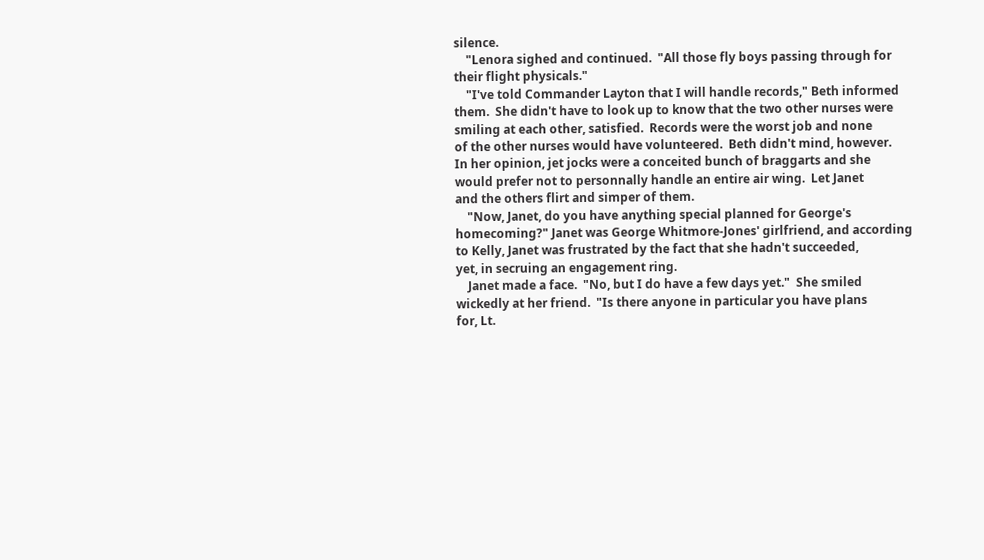silence.
    "Lenora sighed and continued.  "All those fly boys passing through for
their flight physicals."
    "I've told Commander Layton that I will handle records," Beth informed
them.  She didn't have to look up to know that the two other nurses were
smiling at each other, satisfied.  Records were the worst job and none
of the other nurses would have volunteered.  Beth didn't mind, however.
In her opinion, jet jocks were a conceited bunch of braggarts and she
would prefer not to personnally handle an entire air wing.  Let Janet
and the others flirt and simper of them.
    "Now, Janet, do you have anything special planned for George's
homecoming?" Janet was George Whitmore-Jones' girlfriend, and according
to Kelly, Janet was frustrated by the fact that she hadn't succeeded,
yet, in secruing an engagement ring.
    Janet made a face.  "No, but I do have a few days yet."  She smiled
wickedly at her friend.  "Is there anyone in particular you have plans
for, Lt.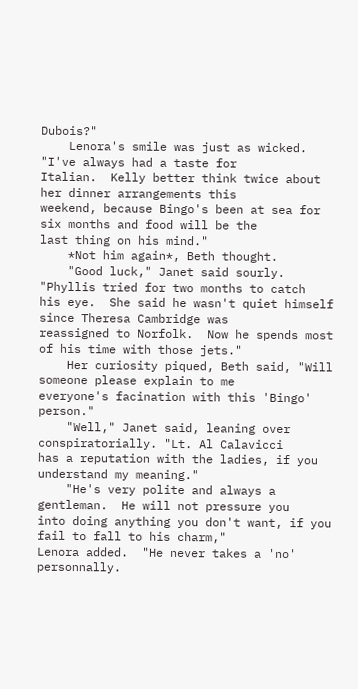Dubois?"
    Lenora's smile was just as wicked.  "I've always had a taste for
Italian.  Kelly better think twice about her dinner arrangements this
weekend, because Bingo's been at sea for six months and food will be the
last thing on his mind."
    *Not him again*, Beth thought.
    "Good luck," Janet said sourly.  "Phyllis tried for two months to catch
his eye.  She said he wasn't quiet himself since Theresa Cambridge was
reassigned to Norfolk.  Now he spends most of his time with those jets."
    Her curiosity piqued, Beth said, "Will someone please explain to me
everyone's facination with this 'Bingo' person."
    "Well," Janet said, leaning over conspiratorially. "Lt. Al Calavicci
has a reputation with the ladies, if you understand my meaning."
    "He's very polite and always a gentleman.  He will not pressure you
into doing anything you don't want, if you fail to fall to his charm,"
Lenora added.  "He never takes a 'no' personnally.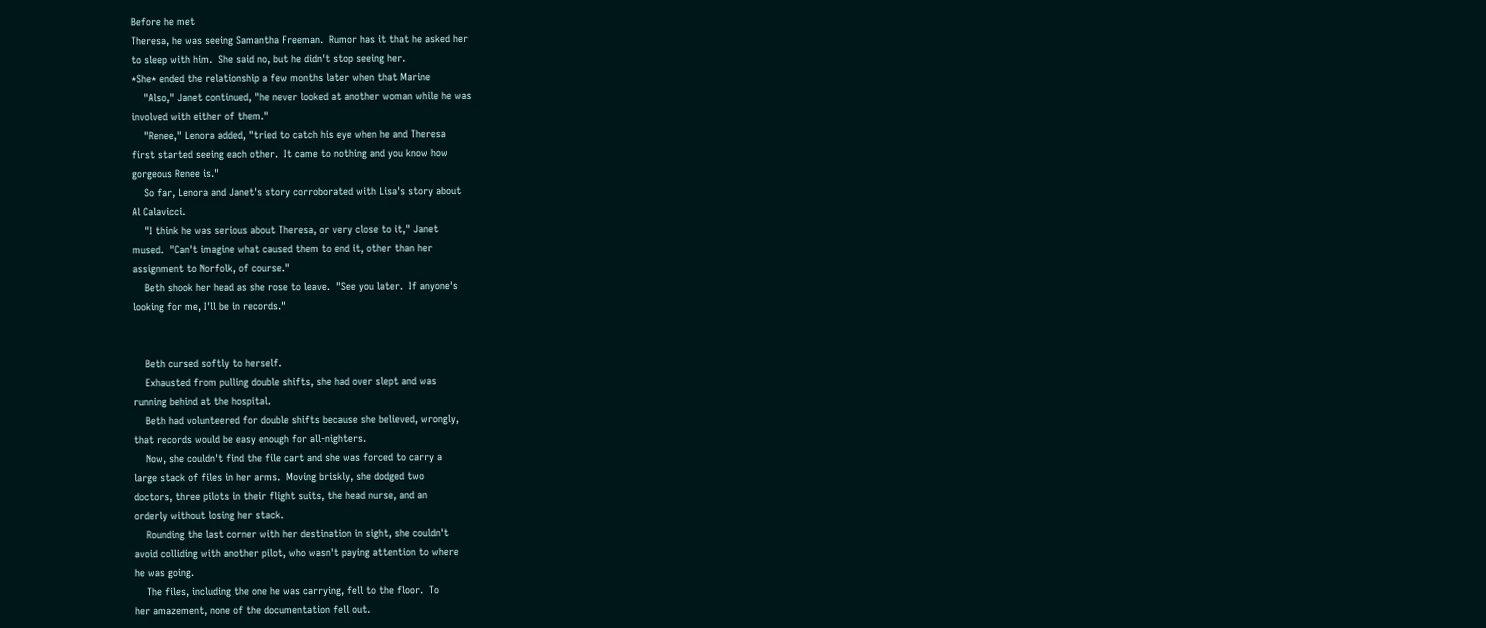Before he met
Theresa, he was seeing Samantha Freeman.  Rumor has it that he asked her
to sleep with him.  She said no, but he didn't stop seeing her.
*She* ended the relationship a few months later when that Marine
    "Also," Janet continued, "he never looked at another woman while he was
involved with either of them."
    "Renee," Lenora added, "tried to catch his eye when he and Theresa
first started seeing each other.  It came to nothing and you know how
gorgeous Renee is."
    So far, Lenora and Janet's story corroborated with Lisa's story about
Al Calavicci.
    "I think he was serious about Theresa, or very close to it," Janet
mused.  "Can't imagine what caused them to end it, other than her
assignment to Norfolk, of course."
    Beth shook her head as she rose to leave.  "See you later.  If anyone's
looking for me, I'll be in records."


    Beth cursed softly to herself.
    Exhausted from pulling double shifts, she had over slept and was
running behind at the hospital.
    Beth had volunteered for double shifts because she believed, wrongly,
that records would be easy enough for all-nighters.
    Now, she couldn't find the file cart and she was forced to carry a
large stack of files in her arms.  Moving briskly, she dodged two
doctors, three pilots in their flight suits, the head nurse, and an
orderly without losing her stack.
    Rounding the last corner with her destination in sight, she couldn't
avoid colliding with another pilot, who wasn't paying attention to where
he was going.
    The files, including the one he was carrying, fell to the floor.  To
her amazement, none of the documentation fell out.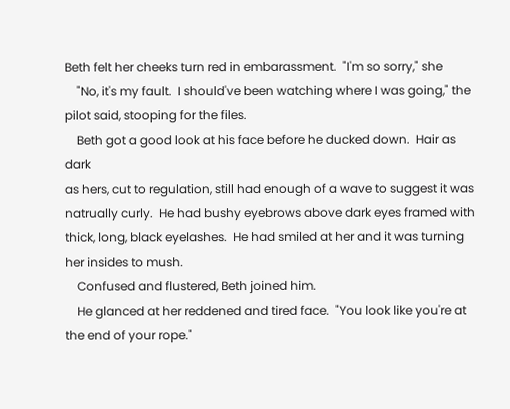Beth felt her cheeks turn red in embarassment.  "I'm so sorry," she
    "No, it's my fault.  I should've been watching where I was going," the
pilot said, stooping for the files.
    Beth got a good look at his face before he ducked down.  Hair as dark
as hers, cut to regulation, still had enough of a wave to suggest it was
natrually curly.  He had bushy eyebrows above dark eyes framed with
thick, long, black eyelashes.  He had smiled at her and it was turning
her insides to mush.
    Confused and flustered, Beth joined him.
    He glanced at her reddened and tired face.  "You look like you're at
the end of your rope."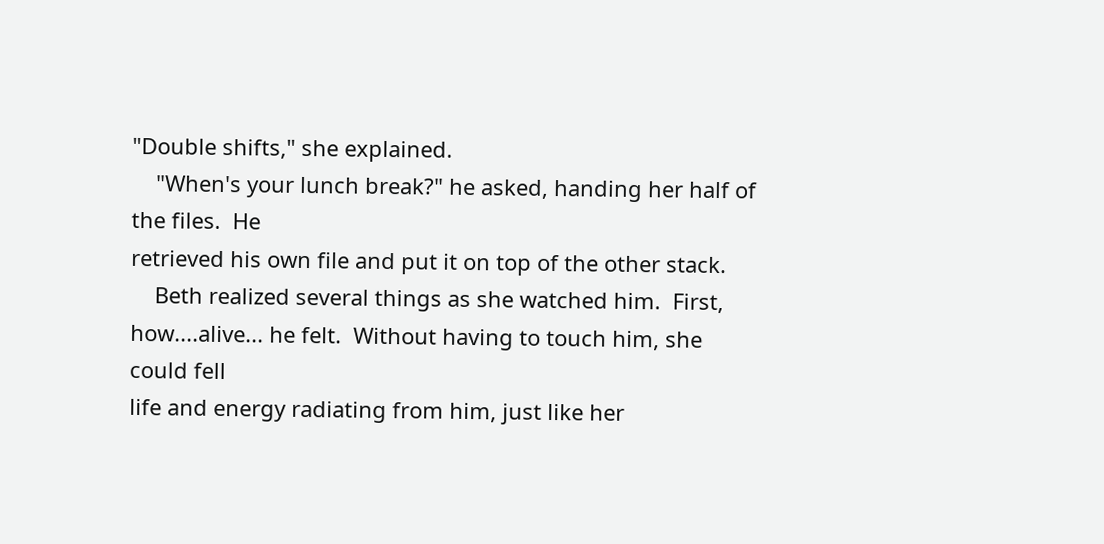"Double shifts," she explained.
    "When's your lunch break?" he asked, handing her half of the files.  He
retrieved his own file and put it on top of the other stack.
    Beth realized several things as she watched him.  First,
how....alive... he felt.  Without having to touch him, she could fell
life and energy radiating from him, just like her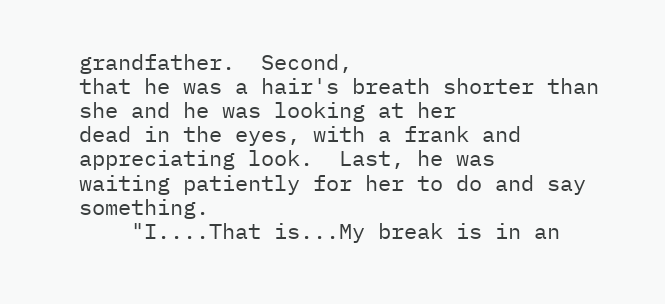grandfather.  Second,
that he was a hair's breath shorter than she and he was looking at her
dead in the eyes, with a frank and appreciating look.  Last, he was
waiting patiently for her to do and say something.
    "I....That is...My break is in an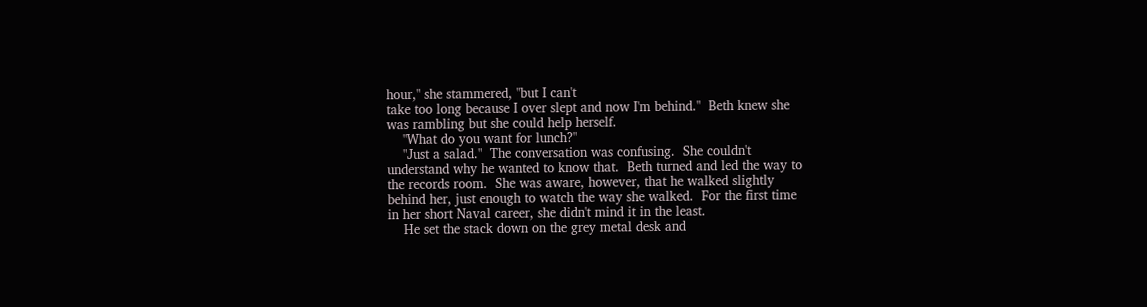hour," she stammered, "but I can't
take too long because I over slept and now I'm behind."  Beth knew she
was rambling but she could help herself.
    "What do you want for lunch?"
    "Just a salad."  The conversation was confusing.  She couldn't
understand why he wanted to know that.  Beth turned and led the way to
the records room.  She was aware, however, that he walked slightly
behind her, just enough to watch the way she walked.  For the first time
in her short Naval career, she didn't mind it in the least.
    He set the stack down on the grey metal desk and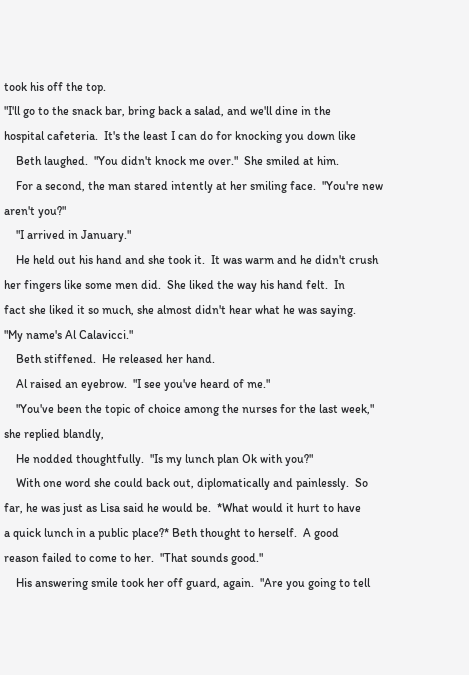took his off the top.
"I'll go to the snack bar, bring back a salad, and we'll dine in the
hospital cafeteria.  It's the least I can do for knocking you down like
    Beth laughed.  "You didn't knock me over."  She smiled at him.
    For a second, the man stared intently at her smiling face.  "You're new
aren't you?"
    "I arrived in January."
    He held out his hand and she took it.  It was warm and he didn't crush
her fingers like some men did.  She liked the way his hand felt.  In
fact she liked it so much, she almost didn't hear what he was saying.
"My name's Al Calavicci."
    Beth stiffened.  He released her hand.
    Al raised an eyebrow.  "I see you've heard of me."
    "You've been the topic of choice among the nurses for the last week,"
she replied blandly,
    He nodded thoughtfully.  "Is my lunch plan Ok with you?"
    With one word she could back out, diplomatically and painlessly.  So
far, he was just as Lisa said he would be.  *What would it hurt to have
a quick lunch in a public place?* Beth thought to herself.  A good
reason failed to come to her.  "That sounds good."
    His answering smile took her off guard, again.  "Are you going to tell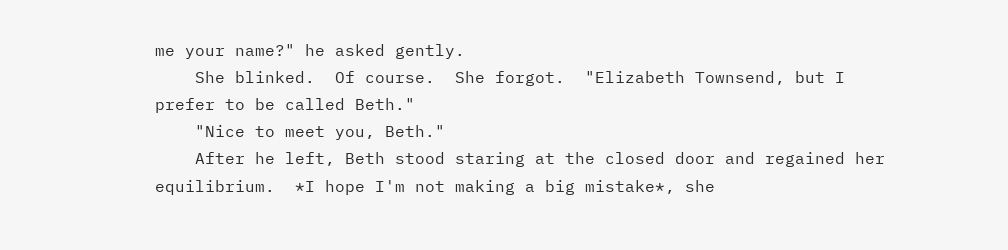me your name?" he asked gently.
    She blinked.  Of course.  She forgot.  "Elizabeth Townsend, but I
prefer to be called Beth."
    "Nice to meet you, Beth."
    After he left, Beth stood staring at the closed door and regained her
equilibrium.  *I hope I'm not making a big mistake*, she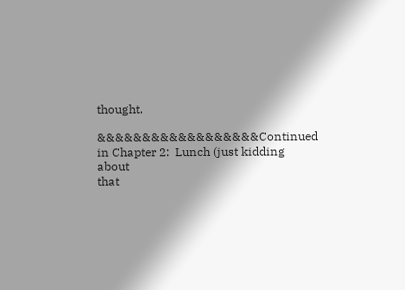thought.

&&&&&&&&&&&&&&&&&&Continued in Chapter 2:  Lunch (just kidding about
that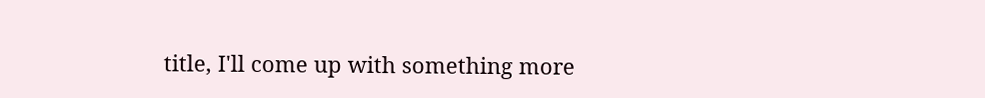title, I'll come up with something more